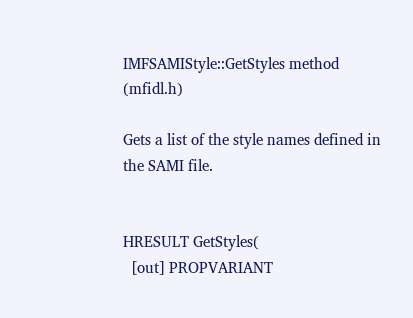IMFSAMIStyle::GetStyles method (mfidl.h)

Gets a list of the style names defined in the SAMI file.


HRESULT GetStyles(
  [out] PROPVARIANT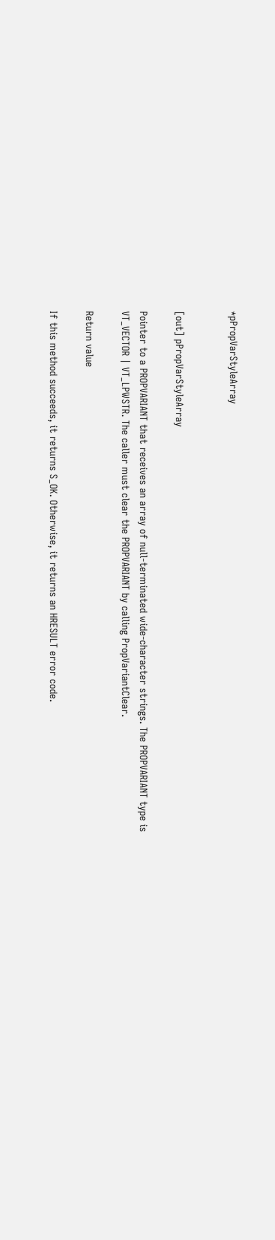*pPropVarStyleArray


[out] pPropVarStyleArray

Pointer to a PROPVARIANT that receives an array of null-terminated wide-character strings. The PROPVARIANT type is VT_VECTOR | VT_LPWSTR. The caller must clear the PROPVARIANT by calling PropVariantClear.

Return value

If this method succeeds, it returns S_OK. Otherwise, it returns an HRESULT error code.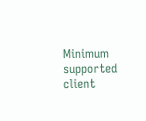Minimum supported client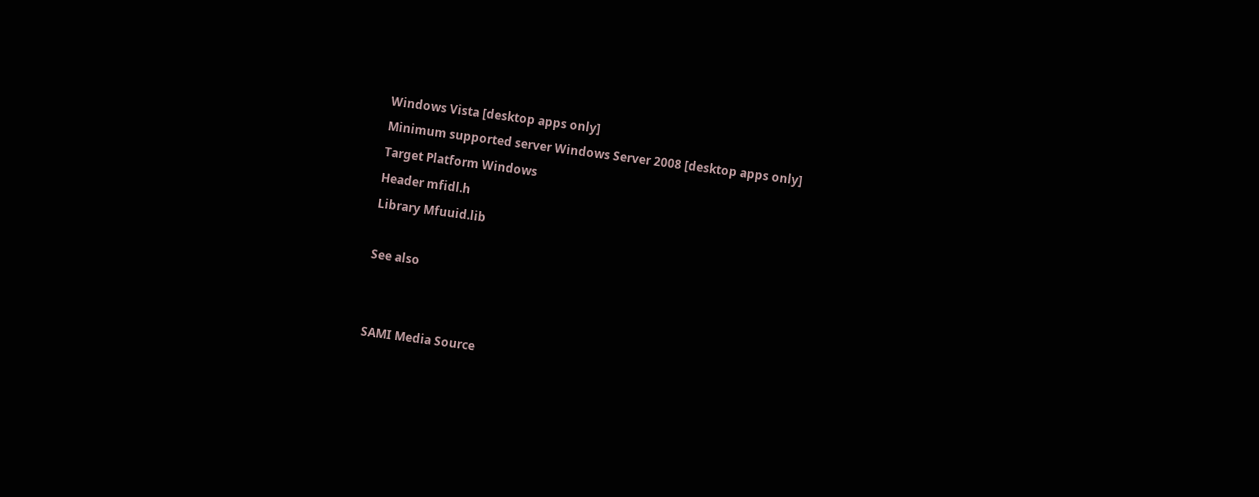Windows Vista [desktop apps only]
Minimum supported server Windows Server 2008 [desktop apps only]
Target Platform Windows
Header mfidl.h
Library Mfuuid.lib

See also


SAMI Media Source